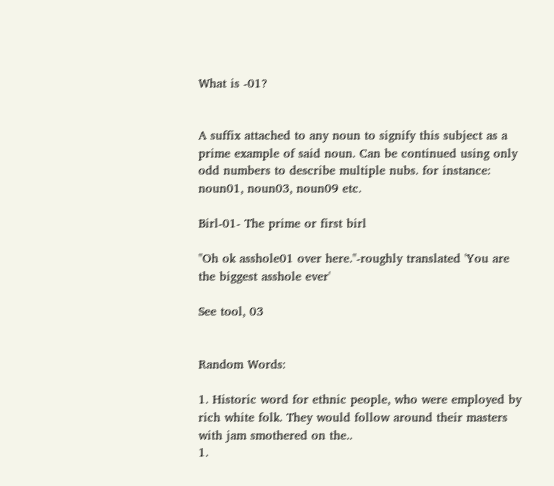What is -01?


A suffix attached to any noun to signify this subject as a prime example of said noun. Can be continued using only odd numbers to describe multiple nubs. for instance: noun01, noun03, noun09 etc.

Birl-01- The prime or first birl

"Oh ok asshole01 over here."-roughly translated 'You are the biggest asshole ever'

See tool, 03


Random Words:

1. Historic word for ethnic people, who were employed by rich white folk. They would follow around their masters with jam smothered on the..
1.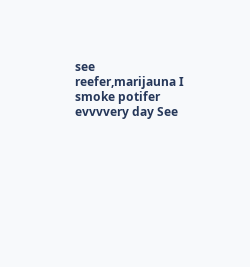see reefer,marijauna I smoke potifer evvvvery day See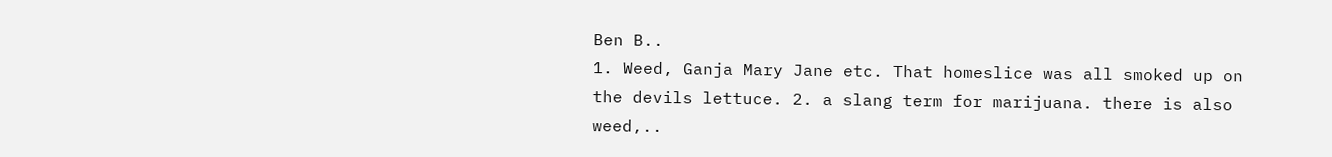Ben B..
1. Weed, Ganja Mary Jane etc. That homeslice was all smoked up on the devils lettuce. 2. a slang term for marijuana. there is also weed,..